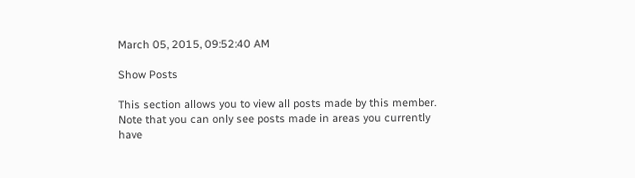March 05, 2015, 09:52:40 AM

Show Posts

This section allows you to view all posts made by this member. Note that you can only see posts made in areas you currently have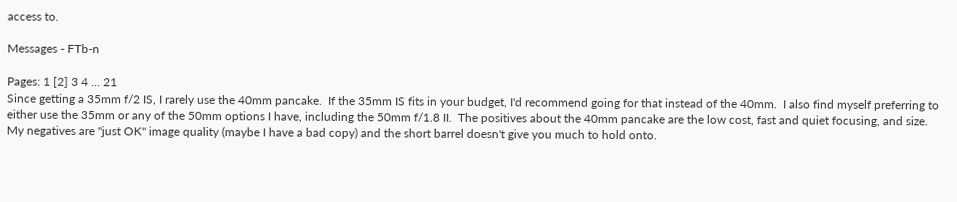access to.

Messages - FTb-n

Pages: 1 [2] 3 4 ... 21
Since getting a 35mm f/2 IS, I rarely use the 40mm pancake.  If the 35mm IS fits in your budget, I'd recommend going for that instead of the 40mm.  I also find myself preferring to either use the 35mm or any of the 50mm options I have, including the 50mm f/1.8 II.  The positives about the 40mm pancake are the low cost, fast and quiet focusing, and size.  My negatives are "just OK" image quality (maybe I have a bad copy) and the short barrel doesn't give you much to hold onto.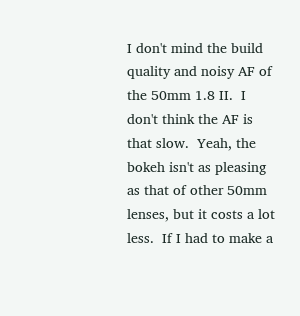I don't mind the build quality and noisy AF of the 50mm 1.8 II.  I don't think the AF is that slow.  Yeah, the bokeh isn't as pleasing as that of other 50mm lenses, but it costs a lot less.  If I had to make a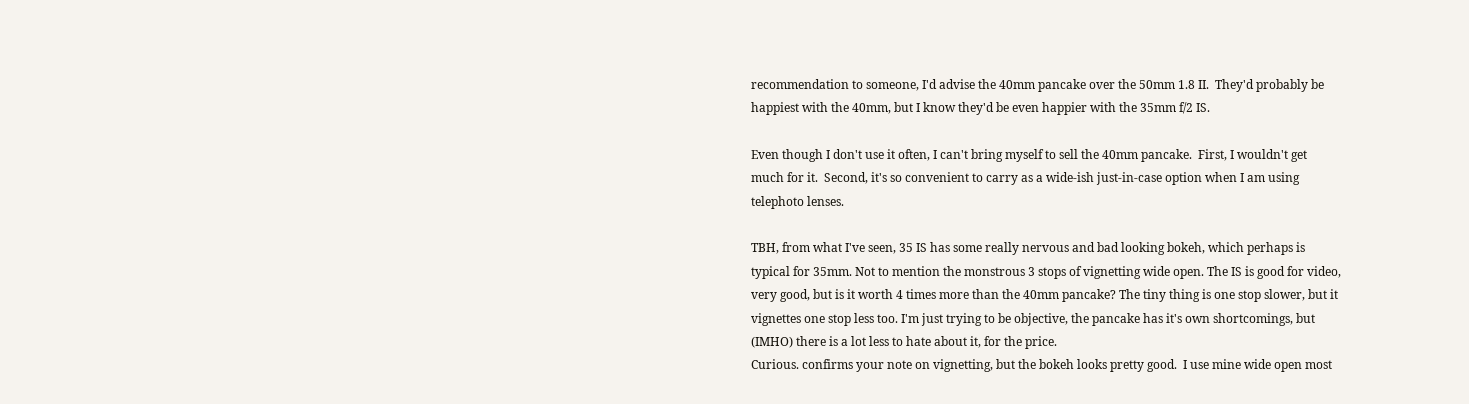recommendation to someone, I'd advise the 40mm pancake over the 50mm 1.8 II.  They'd probably be happiest with the 40mm, but I know they'd be even happier with the 35mm f/2 IS.

Even though I don't use it often, I can't bring myself to sell the 40mm pancake.  First, I wouldn't get much for it.  Second, it's so convenient to carry as a wide-ish just-in-case option when I am using telephoto lenses.

TBH, from what I've seen, 35 IS has some really nervous and bad looking bokeh, which perhaps is typical for 35mm. Not to mention the monstrous 3 stops of vignetting wide open. The IS is good for video, very good, but is it worth 4 times more than the 40mm pancake? The tiny thing is one stop slower, but it vignettes one stop less too. I'm just trying to be objective, the pancake has it's own shortcomings, but (IMHO) there is a lot less to hate about it, for the price.
Curious. confirms your note on vignetting, but the bokeh looks pretty good.  I use mine wide open most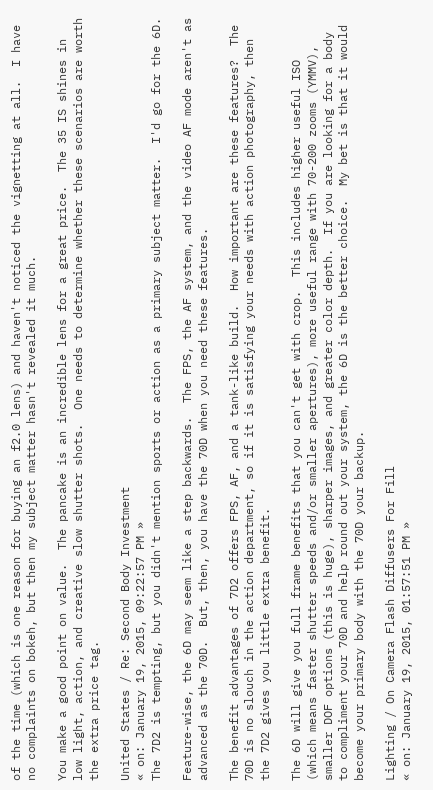of the time (which is one reason for buying an f2.0 lens) and haven't noticed the vignetting at all.  I have no complaints on bokeh, but then my subject matter hasn't revealed it much.

You make a good point on value.  The pancake is an incredible lens for a great price.  The 35 IS shines in low light, action, and creative slow shutter shots.  One needs to determine whether these scenarios are worth the extra price tag.

United States / Re: Second Body Investment
« on: January 19, 2015, 09:22:57 PM »
The 7D2 is tempting, but you didn't mention sports or action as a primary subject matter.  I'd go for the 6D.

Feature-wise, the 6D may seem like a step backwards.  The FPS, the AF system, and the video AF mode aren't as advanced as the 70D.  But, then, you have the 70D when you need these features.

The benefit advantages of 7D2 offers FPS, AF, and a tank-like build.  How important are these features?  The 70D is no slouch in the action department, so if it is satisfying your needs with action photography, then the 7D2 gives you little extra benefit.

The 6D will give you full frame benefits that you can't get with crop.  This includes higher useful ISO (which means faster shutter speeds and/or smaller apertures), more useful range with 70-200 zooms (YMMV), smaller DOF options (this is huge), sharper images, and greater color depth.  If you are looking for a body to compliment your 70D and help round out your system, the 6D is the better choice.  My bet is that it would become your primary body with the 70D your backup.

Lighting / On Camera Flash Diffusers For Fill
« on: January 19, 2015, 01:57:51 PM »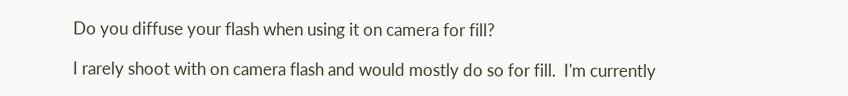Do you diffuse your flash when using it on camera for fill?

I rarely shoot with on camera flash and would mostly do so for fill.  I'm currently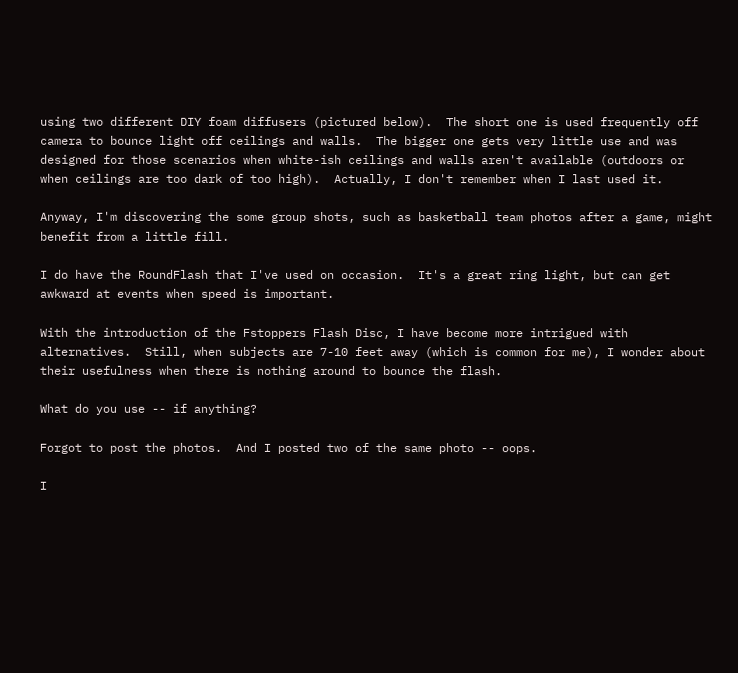using two different DIY foam diffusers (pictured below).  The short one is used frequently off camera to bounce light off ceilings and walls.  The bigger one gets very little use and was designed for those scenarios when white-ish ceilings and walls aren't available (outdoors or when ceilings are too dark of too high).  Actually, I don't remember when I last used it.

Anyway, I'm discovering the some group shots, such as basketball team photos after a game, might benefit from a little fill.

I do have the RoundFlash that I've used on occasion.  It's a great ring light, but can get awkward at events when speed is important.

With the introduction of the Fstoppers Flash Disc, I have become more intrigued with alternatives.  Still, when subjects are 7-10 feet away (which is common for me), I wonder about their usefulness when there is nothing around to bounce the flash.

What do you use -- if anything?

Forgot to post the photos.  And I posted two of the same photo -- oops.

I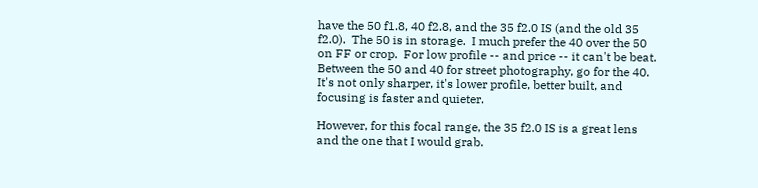have the 50 f1.8, 40 f2.8, and the 35 f2.0 IS (and the old 35 f2.0).  The 50 is in storage.  I much prefer the 40 over the 50 on FF or crop.  For low profile -- and price -- it can't be beat.  Between the 50 and 40 for street photography, go for the 40.  It's not only sharper, it's lower profile, better built, and focusing is faster and quieter.

However, for this focal range, the 35 f2.0 IS is a great lens and the one that I would grab.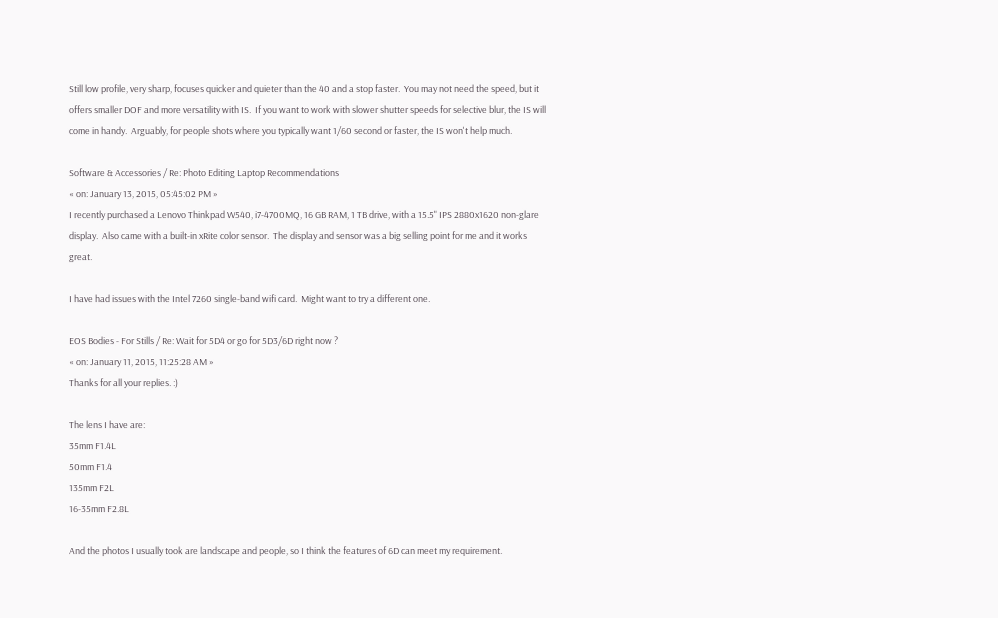Still low profile, very sharp, focuses quicker and quieter than the 40 and a stop faster.  You may not need the speed, but it offers smaller DOF and more versatility with IS.  If you want to work with slower shutter speeds for selective blur, the IS will come in handy.  Arguably, for people shots where you typically want 1/60 second or faster, the IS won't help much.

Software & Accessories / Re: Photo Editing Laptop Recommendations
« on: January 13, 2015, 05:45:02 PM »
I recently purchased a Lenovo Thinkpad W540, i7-4700MQ, 16 GB RAM, 1 TB drive, with a 15.5" IPS 2880x1620 non-glare display.  Also came with a built-in xRite color sensor.  The display and sensor was a big selling point for me and it works great.

I have had issues with the Intel 7260 single-band wifi card.  Might want to try a different one.

EOS Bodies - For Stills / Re: Wait for 5D4 or go for 5D3/6D right now ?
« on: January 11, 2015, 11:25:28 AM »
Thanks for all your replies. :)

The lens I have are:
35mm F1.4L
50mm F1.4
135mm F2L
16-35mm F2.8L

And the photos I usually took are landscape and people, so I think the features of 6D can meet my requirement.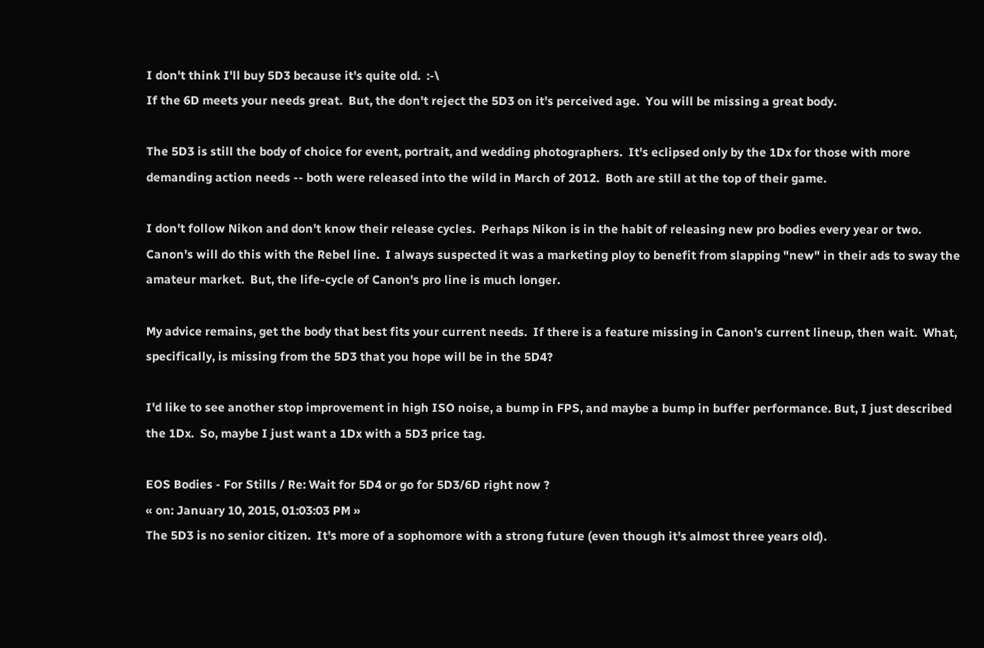I don't think I'll buy 5D3 because it's quite old.  :-\
If the 6D meets your needs great.  But, the don't reject the 5D3 on it's perceived age.  You will be missing a great body.

The 5D3 is still the body of choice for event, portrait, and wedding photographers.  It's eclipsed only by the 1Dx for those with more demanding action needs -- both were released into the wild in March of 2012.  Both are still at the top of their game.

I don't follow Nikon and don't know their release cycles.  Perhaps Nikon is in the habit of releasing new pro bodies every year or two.  Canon's will do this with the Rebel line.  I always suspected it was a marketing ploy to benefit from slapping "new" in their ads to sway the amateur market.  But, the life-cycle of Canon's pro line is much longer.

My advice remains, get the body that best fits your current needs.  If there is a feature missing in Canon's current lineup, then wait.  What, specifically, is missing from the 5D3 that you hope will be in the 5D4?

I'd like to see another stop improvement in high ISO noise, a bump in FPS, and maybe a bump in buffer performance. But, I just described the 1Dx.  So, maybe I just want a 1Dx with a 5D3 price tag.

EOS Bodies - For Stills / Re: Wait for 5D4 or go for 5D3/6D right now ?
« on: January 10, 2015, 01:03:03 PM »
The 5D3 is no senior citizen.  It's more of a sophomore with a strong future (even though it's almost three years old).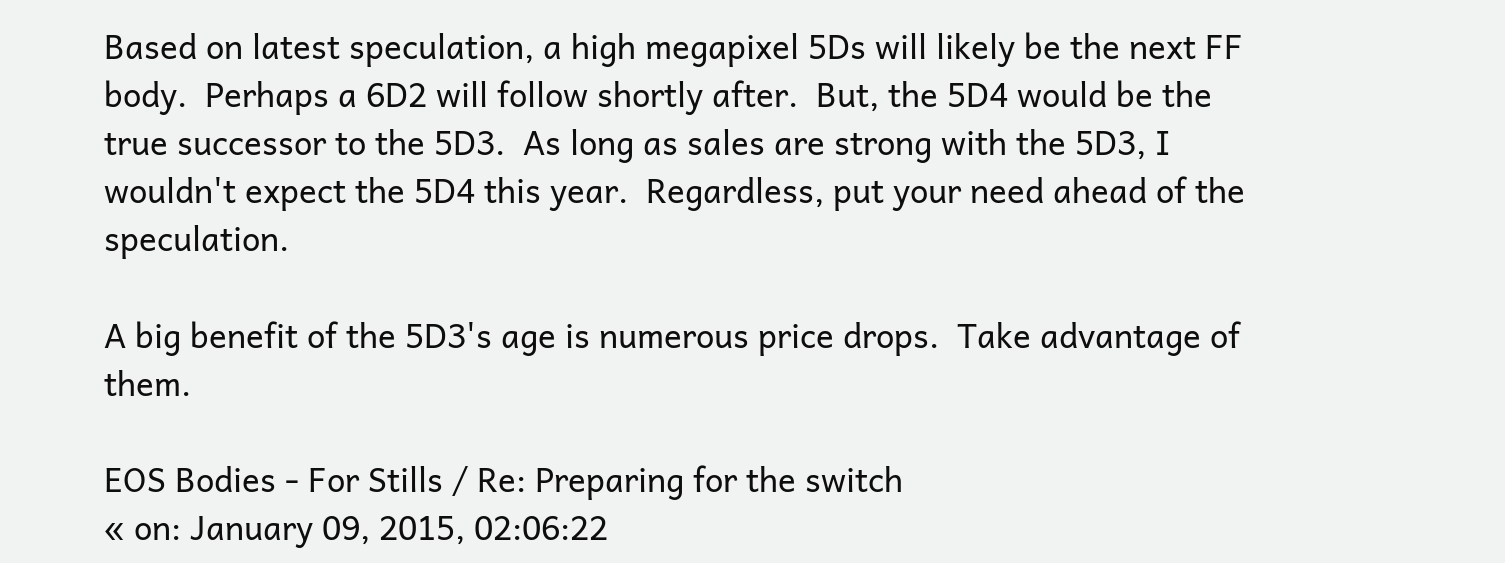Based on latest speculation, a high megapixel 5Ds will likely be the next FF body.  Perhaps a 6D2 will follow shortly after.  But, the 5D4 would be the true successor to the 5D3.  As long as sales are strong with the 5D3, I wouldn't expect the 5D4 this year.  Regardless, put your need ahead of the speculation.

A big benefit of the 5D3's age is numerous price drops.  Take advantage of them.

EOS Bodies - For Stills / Re: Preparing for the switch
« on: January 09, 2015, 02:06:22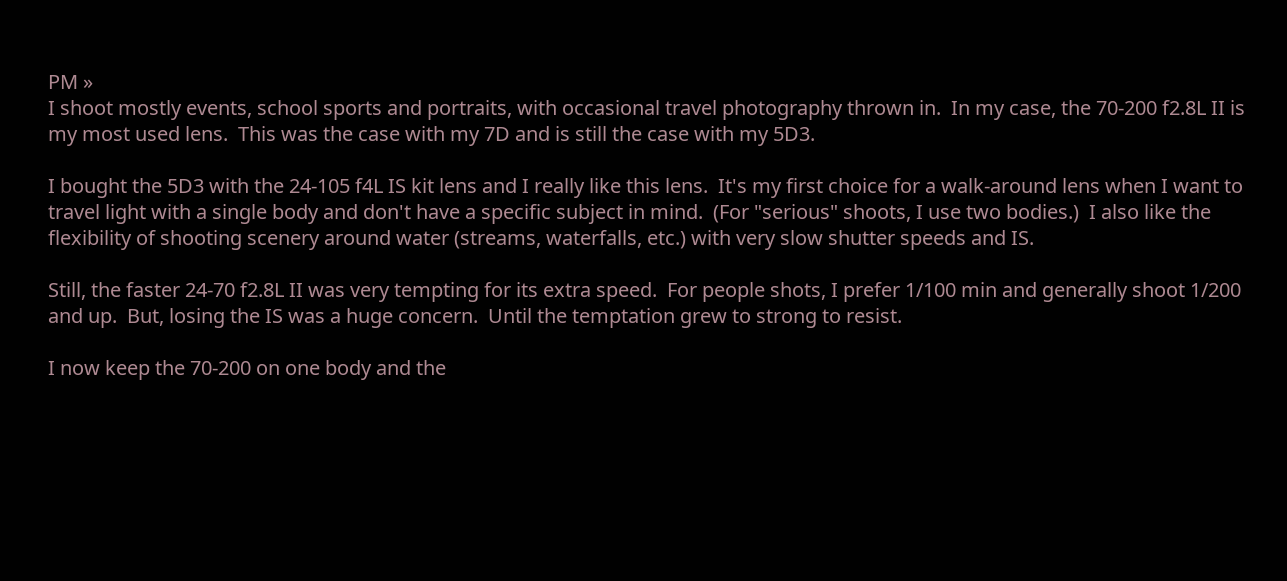PM »
I shoot mostly events, school sports and portraits, with occasional travel photography thrown in.  In my case, the 70-200 f2.8L II is my most used lens.  This was the case with my 7D and is still the case with my 5D3.

I bought the 5D3 with the 24-105 f4L IS kit lens and I really like this lens.  It's my first choice for a walk-around lens when I want to travel light with a single body and don't have a specific subject in mind.  (For "serious" shoots, I use two bodies.)  I also like the flexibility of shooting scenery around water (streams, waterfalls, etc.) with very slow shutter speeds and IS.

Still, the faster 24-70 f2.8L II was very tempting for its extra speed.  For people shots, I prefer 1/100 min and generally shoot 1/200 and up.  But, losing the IS was a huge concern.  Until the temptation grew to strong to resist.

I now keep the 70-200 on one body and the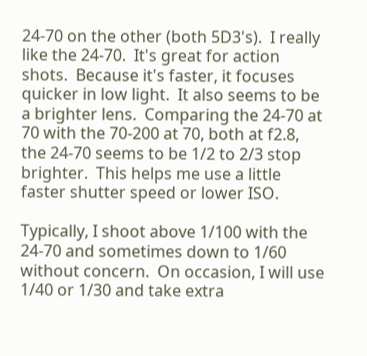24-70 on the other (both 5D3's).  I really like the 24-70.  It's great for action shots.  Because it's faster, it focuses quicker in low light.  It also seems to be a brighter lens.  Comparing the 24-70 at 70 with the 70-200 at 70, both at f2.8, the 24-70 seems to be 1/2 to 2/3 stop brighter.  This helps me use a little faster shutter speed or lower ISO.

Typically, I shoot above 1/100 with the 24-70 and sometimes down to 1/60 without concern.  On occasion, I will use 1/40 or 1/30 and take extra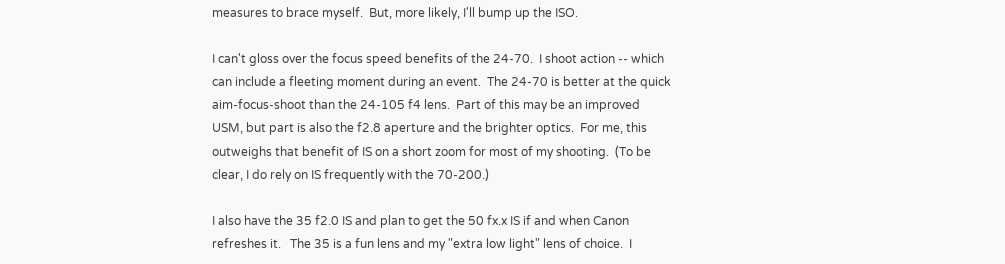measures to brace myself.  But, more likely, I'll bump up the ISO.

I can't gloss over the focus speed benefits of the 24-70.  I shoot action -- which can include a fleeting moment during an event.  The 24-70 is better at the quick aim-focus-shoot than the 24-105 f4 lens.  Part of this may be an improved USM, but part is also the f2.8 aperture and the brighter optics.  For me, this outweighs that benefit of IS on a short zoom for most of my shooting.  (To be clear, I do rely on IS frequently with the 70-200.)

I also have the 35 f2.0 IS and plan to get the 50 fx.x IS if and when Canon refreshes it.   The 35 is a fun lens and my "extra low light" lens of choice.  I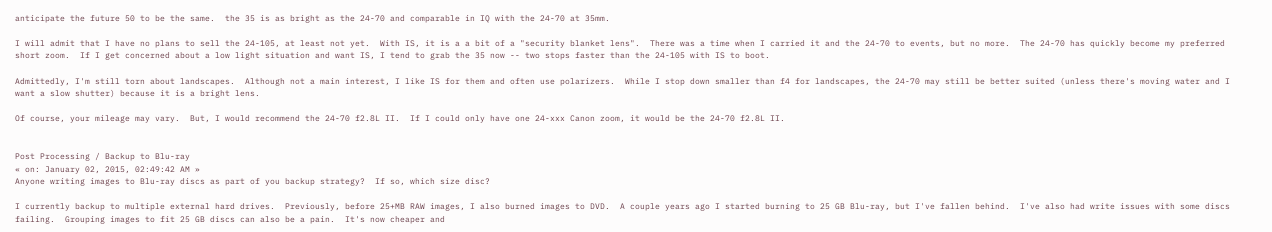anticipate the future 50 to be the same.  the 35 is as bright as the 24-70 and comparable in IQ with the 24-70 at 35mm.

I will admit that I have no plans to sell the 24-105, at least not yet.  With IS, it is a a bit of a "security blanket lens".  There was a time when I carried it and the 24-70 to events, but no more.  The 24-70 has quickly become my preferred short zoom.  If I get concerned about a low light situation and want IS, I tend to grab the 35 now -- two stops faster than the 24-105 with IS to boot.

Admittedly, I'm still torn about landscapes.  Although not a main interest, I like IS for them and often use polarizers.  While I stop down smaller than f4 for landscapes, the 24-70 may still be better suited (unless there's moving water and I want a slow shutter) because it is a bright lens.

Of course, your mileage may vary.  But, I would recommend the 24-70 f2.8L II.  If I could only have one 24-xxx Canon zoom, it would be the 24-70 f2.8L II.


Post Processing / Backup to Blu-ray
« on: January 02, 2015, 02:49:42 AM »
Anyone writing images to Blu-ray discs as part of you backup strategy?  If so, which size disc?

I currently backup to multiple external hard drives.  Previously, before 25+MB RAW images, I also burned images to DVD.  A couple years ago I started burning to 25 GB Blu-ray, but I've fallen behind.  I've also had write issues with some discs failing.  Grouping images to fit 25 GB discs can also be a pain.  It's now cheaper and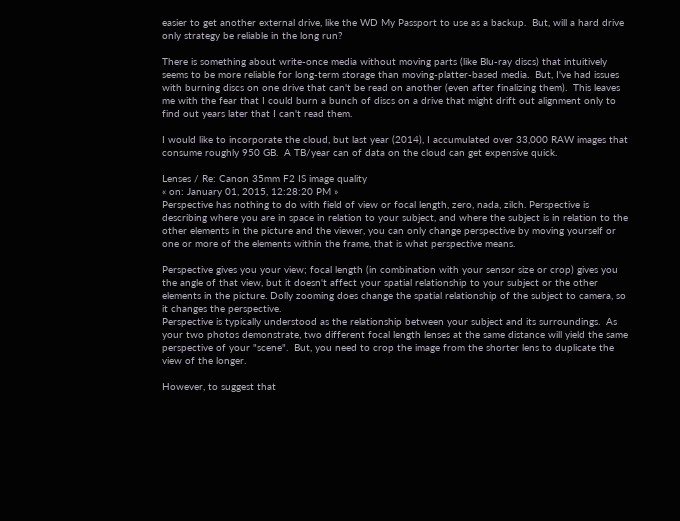easier to get another external drive, like the WD My Passport to use as a backup.  But, will a hard drive only strategy be reliable in the long run?

There is something about write-once media without moving parts (like Blu-ray discs) that intuitively seems to be more reliable for long-term storage than moving-platter-based media.  But, I've had issues with burning discs on one drive that can't be read on another (even after finalizing them).  This leaves me with the fear that I could burn a bunch of discs on a drive that might drift out alignment only to find out years later that I can't read them.

I would like to incorporate the cloud, but last year (2014), I accumulated over 33,000 RAW images that consume roughly 950 GB.  A TB/year can of data on the cloud can get expensive quick.

Lenses / Re: Canon 35mm F2 IS image quality
« on: January 01, 2015, 12:28:20 PM »
Perspective has nothing to do with field of view or focal length, zero, nada, zilch. Perspective is describing where you are in space in relation to your subject, and where the subject is in relation to the other elements in the picture and the viewer, you can only change perspective by moving yourself or one or more of the elements within the frame, that is what perspective means.

Perspective gives you your view; focal length (in combination with your sensor size or crop) gives you the angle of that view, but it doesn't affect your spatial relationship to your subject or the other elements in the picture. Dolly zooming does change the spatial relationship of the subject to camera, so it changes the perspective.
Perspective is typically understood as the relationship between your subject and its surroundings.  As your two photos demonstrate, two different focal length lenses at the same distance will yield the same perspective of your "scene".  But, you need to crop the image from the shorter lens to duplicate the view of the longer.

However, to suggest that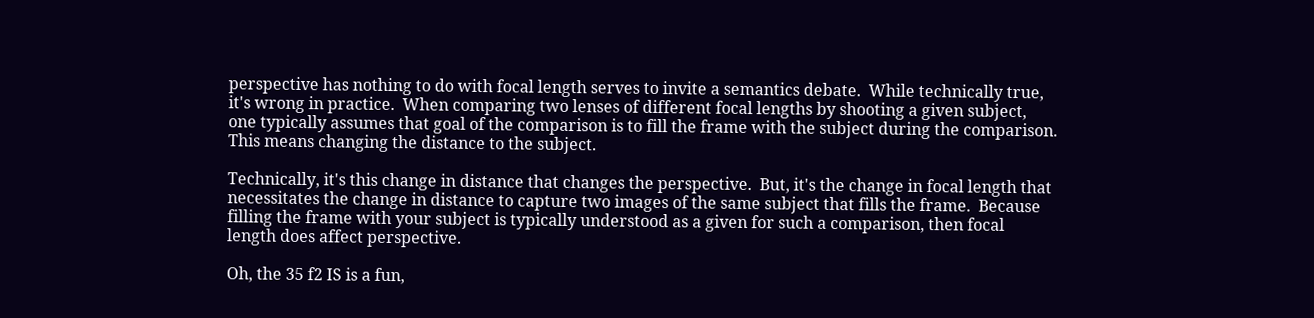perspective has nothing to do with focal length serves to invite a semantics debate.  While technically true, it's wrong in practice.  When comparing two lenses of different focal lengths by shooting a given subject, one typically assumes that goal of the comparison is to fill the frame with the subject during the comparison.  This means changing the distance to the subject.

Technically, it's this change in distance that changes the perspective.  But, it's the change in focal length that necessitates the change in distance to capture two images of the same subject that fills the frame.  Because filling the frame with your subject is typically understood as a given for such a comparison, then focal length does affect perspective.

Oh, the 35 f2 IS is a fun,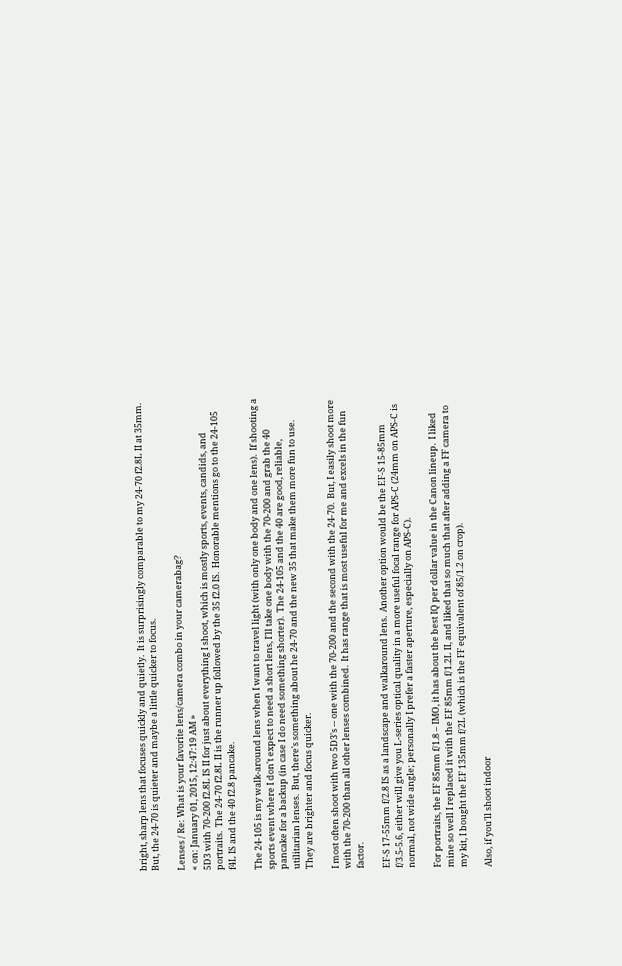bright, sharp lens that focuses quickly and quietly.  It is surprisingly comparable to my 24-70 f2.8L II at 35mm.  But, the 24-70 is quieter and maybe a little quicker to focus.

Lenses / Re: What is your favorite lens/camera combo in your camerabag?
« on: January 01, 2015, 12:47:19 AM »
5D3 with 70-200 f2.8L IS II for just about everything I shoot, which is mostly sports, events, candids, and portraits.  The 24-70 f2.8L II is the runner up followed by the 35 f2.0 IS.  Honorable mentions go to the 24-105 f4L IS and the 40 f2.8 pancake.

The 24-105 is my walk-around lens when I want to travel light (with only one body and one lens).  If shooting a sports event where I don't expect to need a short lens, I'll take one body with the 70-200 and grab the 40 pancake for a backup (in case I do need something shorter).  The 24-105 and the 40 are good, reliable, utilitarian lenses.  But, there's something about he 24-70 and the new 35 that make them more fun to use.  They are brighter and focus quicker.

I most often shoot with two 5D3's -- one with the 70-200 and the second with the 24-70.  But, I easily shoot more with the 70-200 than all other lenses combined.  It has range that is most useful for me and excels in the fun factor.

EF-S 17-55mm f/2.8 IS as a landscape and walkaround lens.  Another option would be the EF-S 15-85mm f/3.5-5.6, either will give you L-series optical quality in a more useful focal range for APS-C (24mm on APS-C is normal, not wide angle; personally I prefer a faster aperture, especially on APS-C).

For portraits, the EF 85mm f/1.8 – IMO, it has about the best IQ per dollar value in the Canon lineup.  I liked mine so well I replaced it with the EF 85mm f/1.2L II, and liked that so much that after adding a FF camera to my kit, I bought the EF 135mm f/2L (which is the FF equivalent of 85/1.2 on crop).

Also, if you'll shoot indoor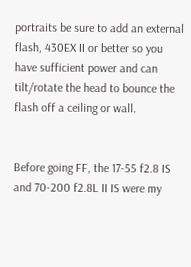portraits be sure to add an external flash, 430EX II or better so you have sufficient power and can tilt/rotate the head to bounce the flash off a ceiling or wall.


Before going FF, the 17-55 f2.8 IS and 70-200 f2.8L II IS were my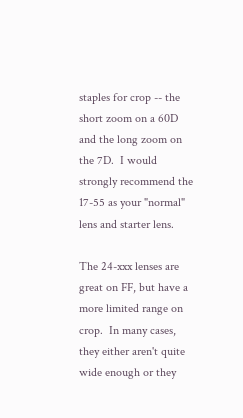staples for crop -- the short zoom on a 60D and the long zoom on the 7D.  I would strongly recommend the 17-55 as your "normal" lens and starter lens.

The 24-xxx lenses are great on FF, but have a more limited range on crop.  In many cases, they either aren't quite wide enough or they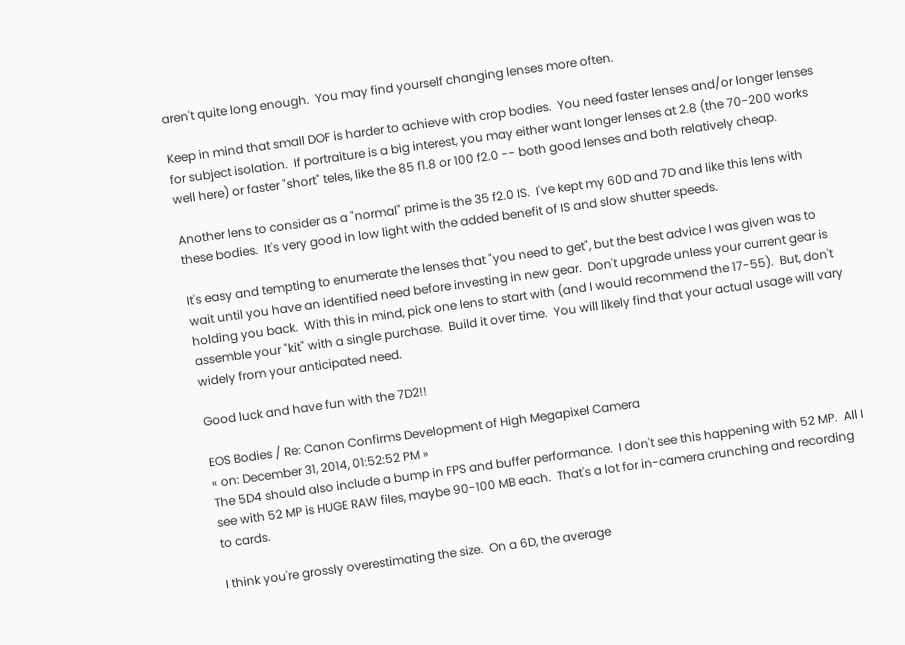aren't quite long enough.  You may find yourself changing lenses more often.

Keep in mind that small DOF is harder to achieve with crop bodies.  You need faster lenses and/or longer lenses for subject isolation.  If portraiture is a big interest, you may either want longer lenses at 2.8 (the 70-200 works well here) or faster "short" teles, like the 85 f1.8 or 100 f2.0 -- both good lenses and both relatively cheap.

Another lens to consider as a "normal" prime is the 35 f2.0 IS.  I've kept my 60D and 7D and like this lens with these bodies.  It's very good in low light with the added benefit of IS and slow shutter speeds.

It's easy and tempting to enumerate the lenses that "you need to get", but the best advice I was given was to wait until you have an identified need before investing in new gear.  Don't upgrade unless your current gear is holding you back.  With this in mind, pick one lens to start with (and I would recommend the 17-55).  But, don't  assemble your "kit" with a single purchase.  Build it over time.  You will likely find that your actual usage will vary widely from your anticipated need.

Good luck and have fun with the 7D2!!

EOS Bodies / Re: Canon Confirms Development of High Megapixel Camera
« on: December 31, 2014, 01:52:52 PM »
The 5D4 should also include a bump in FPS and buffer performance.  I don't see this happening with 52 MP.  All I see with 52 MP is HUGE RAW files, maybe 90-100 MB each.  That's a lot for in-camera crunching and recording to cards.

I think you're grossly overestimating the size.  On a 6D, the average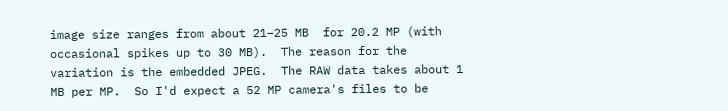image size ranges from about 21–25 MB  for 20.2 MP (with occasional spikes up to 30 MB).  The reason for the variation is the embedded JPEG.  The RAW data takes about 1 MB per MP.  So I'd expect a 52 MP camera's files to be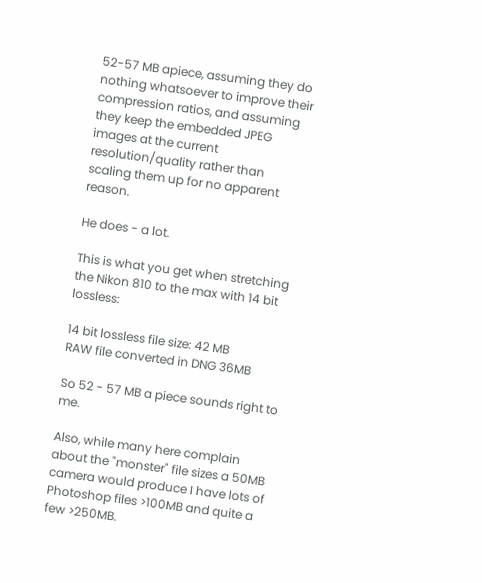52-57 MB apiece, assuming they do nothing whatsoever to improve their compression ratios, and assuming they keep the embedded JPEG images at the current resolution/quality rather than scaling them up for no apparent reason.

He does - a lot.

This is what you get when stretching the Nikon 810 to the max with 14 bit lossless:

14 bit lossless file size: 42 MB
RAW file converted in DNG 36MB

So 52 - 57 MB a piece sounds right to me.

Also, while many here complain about the "monster" file sizes a 50MB camera would produce I have lots of Photoshop files >100MB and quite a few >250MB.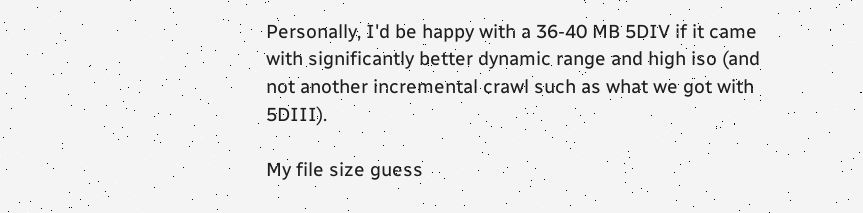Personally, I'd be happy with a 36-40 MB 5DIV if it came with significantly better dynamic range and high iso (and not another incremental crawl such as what we got with 5DIII).

My file size guess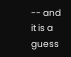-- and it is a guess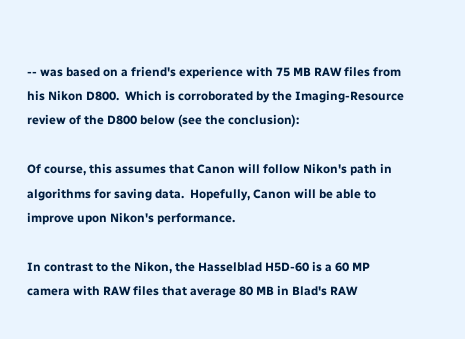-- was based on a friend's experience with 75 MB RAW files from his Nikon D800.  Which is corroborated by the Imaging-Resource review of the D800 below (see the conclusion):

Of course, this assumes that Canon will follow Nikon's path in algorithms for saving data.  Hopefully, Canon will be able to improve upon Nikon's performance.

In contrast to the Nikon, the Hasselblad H5D-60 is a 60 MP camera with RAW files that average 80 MB in Blad's RAW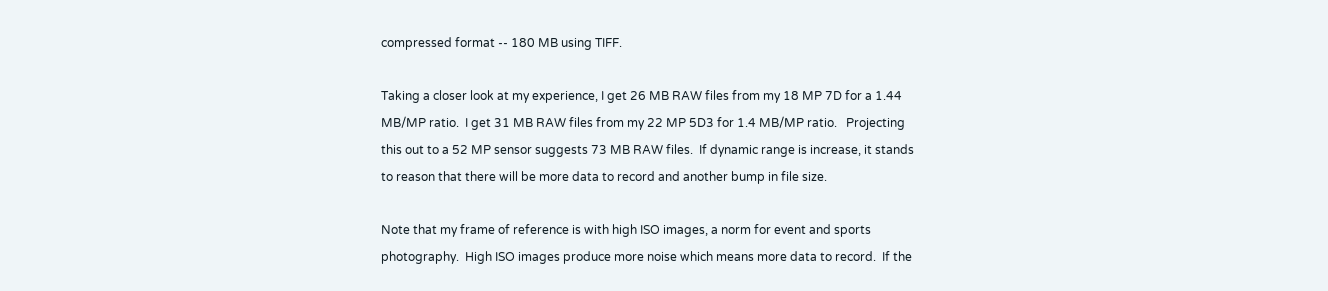compressed format -- 180 MB using TIFF.

Taking a closer look at my experience, I get 26 MB RAW files from my 18 MP 7D for a 1.44 MB/MP ratio.  I get 31 MB RAW files from my 22 MP 5D3 for 1.4 MB/MP ratio.   Projecting this out to a 52 MP sensor suggests 73 MB RAW files.  If dynamic range is increase, it stands to reason that there will be more data to record and another bump in file size.

Note that my frame of reference is with high ISO images, a norm for event and sports photography.  High ISO images produce more noise which means more data to record.  If the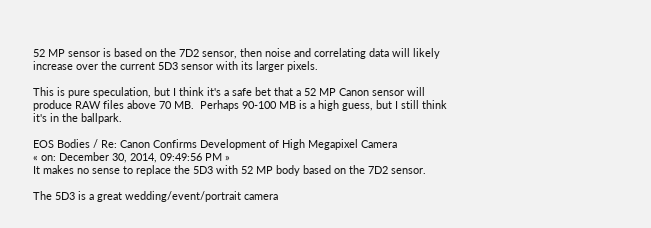52 MP sensor is based on the 7D2 sensor, then noise and correlating data will likely increase over the current 5D3 sensor with its larger pixels.

This is pure speculation, but I think it's a safe bet that a 52 MP Canon sensor will produce RAW files above 70 MB.  Perhaps 90-100 MB is a high guess, but I still think it's in the ballpark.

EOS Bodies / Re: Canon Confirms Development of High Megapixel Camera
« on: December 30, 2014, 09:49:56 PM »
It makes no sense to replace the 5D3 with 52 MP body based on the 7D2 sensor.

The 5D3 is a great wedding/event/portrait camera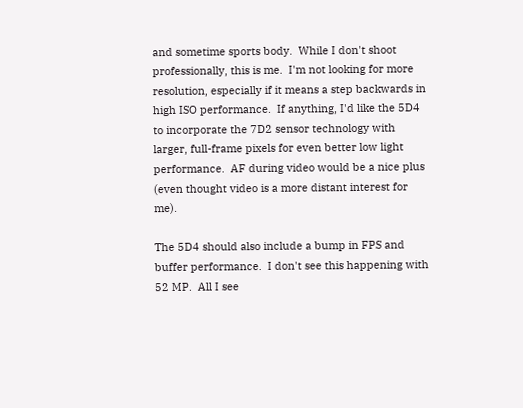and sometime sports body.  While I don't shoot professionally, this is me.  I'm not looking for more resolution, especially if it means a step backwards in high ISO performance.  If anything, I'd like the 5D4 to incorporate the 7D2 sensor technology with larger, full-frame pixels for even better low light performance.  AF during video would be a nice plus (even thought video is a more distant interest for me).

The 5D4 should also include a bump in FPS and buffer performance.  I don't see this happening with 52 MP.  All I see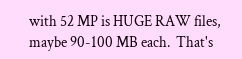with 52 MP is HUGE RAW files, maybe 90-100 MB each.  That's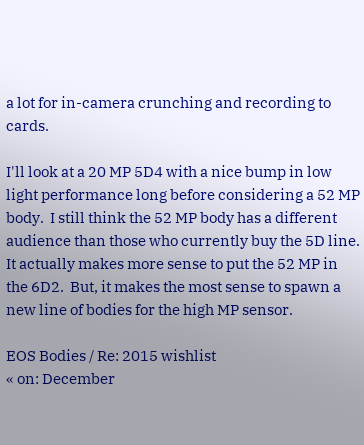a lot for in-camera crunching and recording to cards.

I'll look at a 20 MP 5D4 with a nice bump in low light performance long before considering a 52 MP body.  I still think the 52 MP body has a different audience than those who currently buy the 5D line.  It actually makes more sense to put the 52 MP in the 6D2.  But, it makes the most sense to spawn a new line of bodies for the high MP sensor.

EOS Bodies / Re: 2015 wishlist
« on: December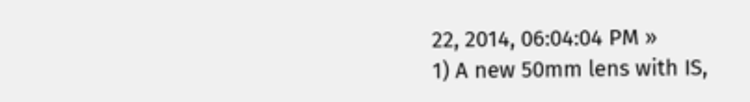22, 2014, 06:04:04 PM »
1) A new 50mm lens with IS,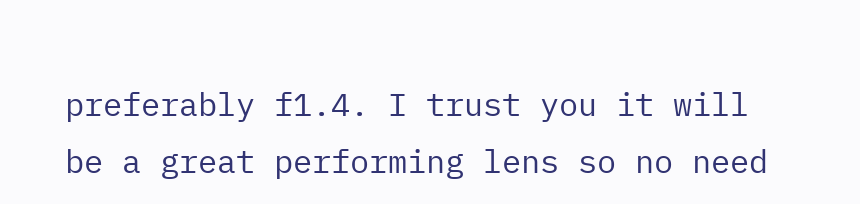preferably f1.4. I trust you it will be a great performing lens so no need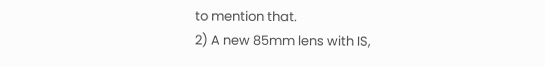to mention that.
2) A new 85mm lens with IS,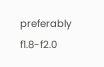preferably f1.8-f2.0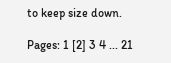to keep size down.

Pages: 1 [2] 3 4 ... 21